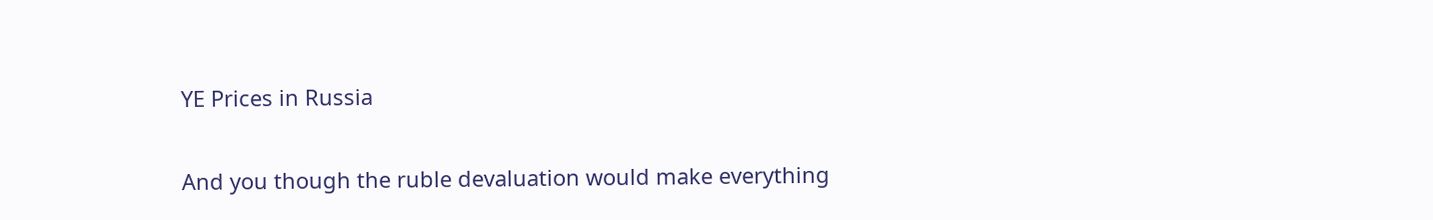YE Prices in Russia

And you though the ruble devaluation would make everything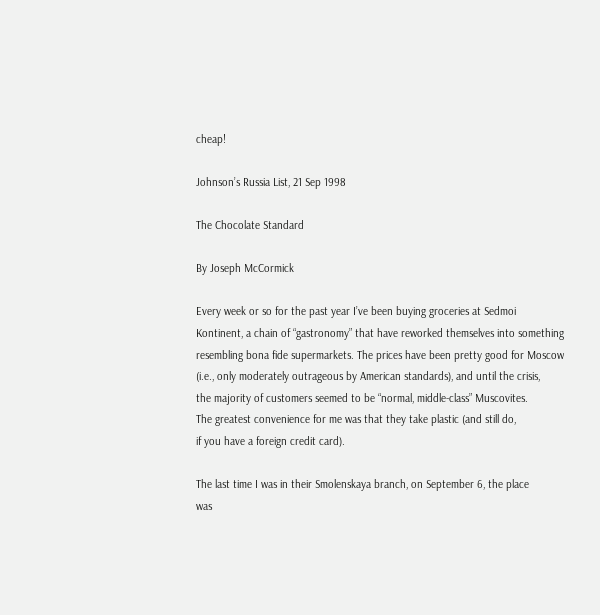cheap!

Johnson’s Russia List, 21 Sep 1998

The Chocolate Standard

By Joseph McCormick

Every week or so for the past year I’ve been buying groceries at Sedmoi
Kontinent, a chain of “gastronomy” that have reworked themselves into something
resembling bona fide supermarkets. The prices have been pretty good for Moscow
(i.e., only moderately outrageous by American standards), and until the crisis,
the majority of customers seemed to be “normal, middle-class” Muscovites.
The greatest convenience for me was that they take plastic (and still do,
if you have a foreign credit card).

The last time I was in their Smolenskaya branch, on September 6, the place
was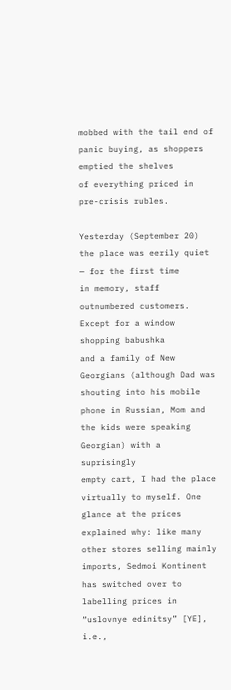mobbed with the tail end of panic buying, as shoppers emptied the shelves
of everything priced in pre-crisis rubles.

Yesterday (September 20) the place was eerily quiet — for the first time
in memory, staff outnumbered customers. Except for a window shopping babushka
and a family of New Georgians (although Dad was shouting into his mobile
phone in Russian, Mom and the kids were speaking Georgian) with a suprisingly
empty cart, I had the place virtually to myself. One glance at the prices
explained why: like many other stores selling mainly imports, Sedmoi Kontinent
has switched over to labelling prices in “uslovnye edinitsy” [YE], i.e.,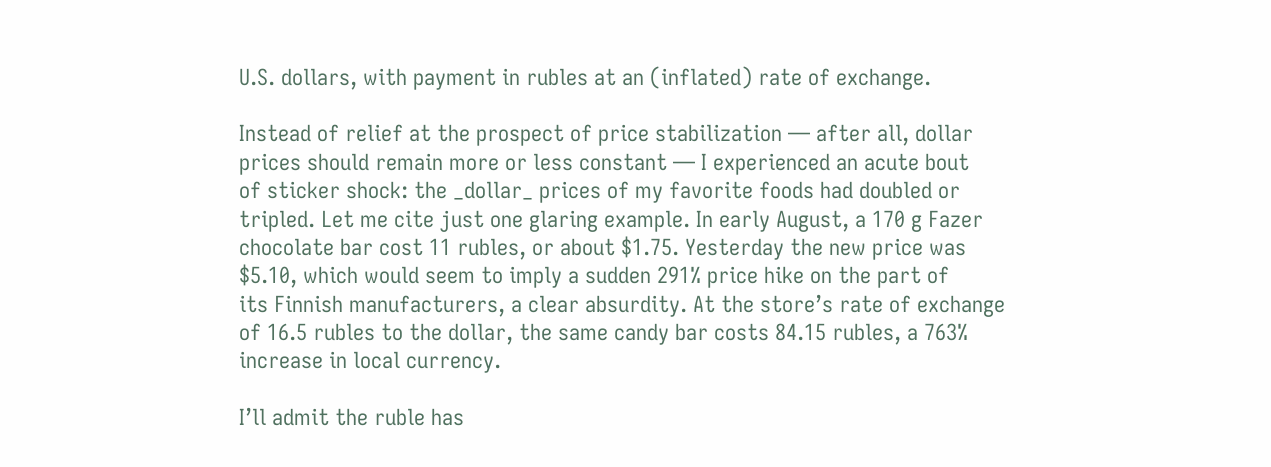U.S. dollars, with payment in rubles at an (inflated) rate of exchange.

Instead of relief at the prospect of price stabilization — after all, dollar
prices should remain more or less constant — I experienced an acute bout
of sticker shock: the _dollar_ prices of my favorite foods had doubled or
tripled. Let me cite just one glaring example. In early August, a 170 g Fazer
chocolate bar cost 11 rubles, or about $1.75. Yesterday the new price was
$5.10, which would seem to imply a sudden 291% price hike on the part of
its Finnish manufacturers, a clear absurdity. At the store’s rate of exchange
of 16.5 rubles to the dollar, the same candy bar costs 84.15 rubles, a 763%
increase in local currency.

I’ll admit the ruble has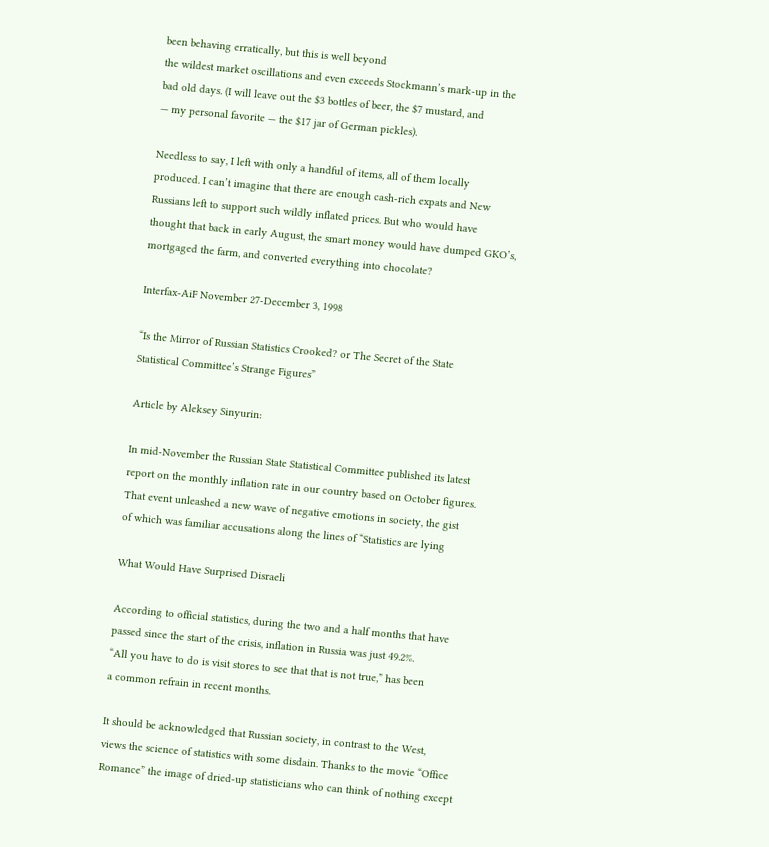been behaving erratically, but this is well beyond
the wildest market oscillations and even exceeds Stockmann’s mark-up in the
bad old days. (I will leave out the $3 bottles of beer, the $7 mustard, and
— my personal favorite — the $17 jar of German pickles).

Needless to say, I left with only a handful of items, all of them locally
produced. I can’t imagine that there are enough cash-rich expats and New
Russians left to support such wildly inflated prices. But who would have
thought that back in early August, the smart money would have dumped GKO’s,
mortgaged the farm, and converted everything into chocolate?

Interfax-AiF November 27-December 3, 1998

“Is the Mirror of Russian Statistics Crooked? or The Secret of the State
Statistical Committee’s Strange Figures”

Article by Aleksey Sinyurin:

In mid-November the Russian State Statistical Committee published its latest
report on the monthly inflation rate in our country based on October figures.
That event unleashed a new wave of negative emotions in society, the gist
of which was familiar accusations along the lines of “Statistics are lying

What Would Have Surprised Disraeli

According to official statistics, during the two and a half months that have
passed since the start of the crisis, inflation in Russia was just 49.2%.
“All you have to do is visit stores to see that that is not true,” has been
a common refrain in recent months.

It should be acknowledged that Russian society, in contrast to the West,
views the science of statistics with some disdain. Thanks to the movie “Office
Romance” the image of dried-up statisticians who can think of nothing except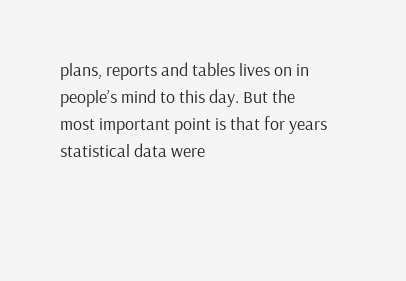plans, reports and tables lives on in people’s mind to this day. But the
most important point is that for years statistical data were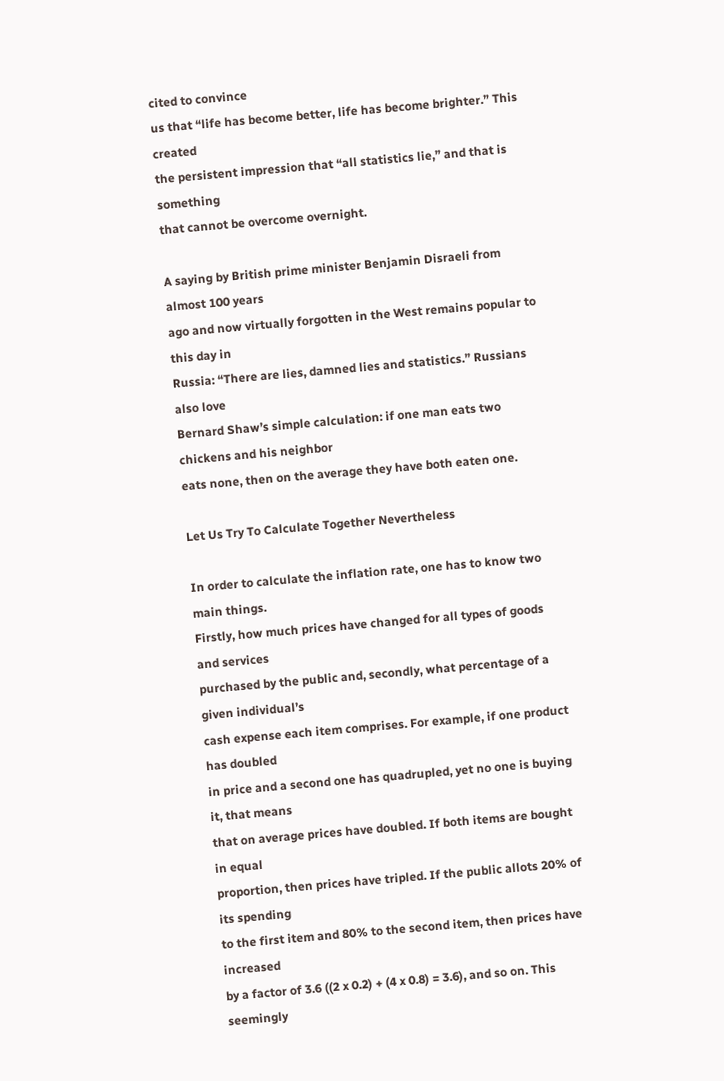cited to convince
us that “life has become better, life has become brighter.” This created
the persistent impression that “all statistics lie,” and that is something
that cannot be overcome overnight.

A saying by British prime minister Benjamin Disraeli from almost 100 years
ago and now virtually forgotten in the West remains popular to this day in
Russia: “There are lies, damned lies and statistics.” Russians also love
Bernard Shaw’s simple calculation: if one man eats two chickens and his neighbor
eats none, then on the average they have both eaten one.

Let Us Try To Calculate Together Nevertheless

In order to calculate the inflation rate, one has to know two main things.
Firstly, how much prices have changed for all types of goods and services
purchased by the public and, secondly, what percentage of a given individual’s
cash expense each item comprises. For example, if one product has doubled
in price and a second one has quadrupled, yet no one is buying it, that means
that on average prices have doubled. If both items are bought in equal
proportion, then prices have tripled. If the public allots 20% of its spending
to the first item and 80% to the second item, then prices have increased
by a factor of 3.6 ((2 x 0.2) + (4 x 0.8) = 3.6), and so on. This seemingly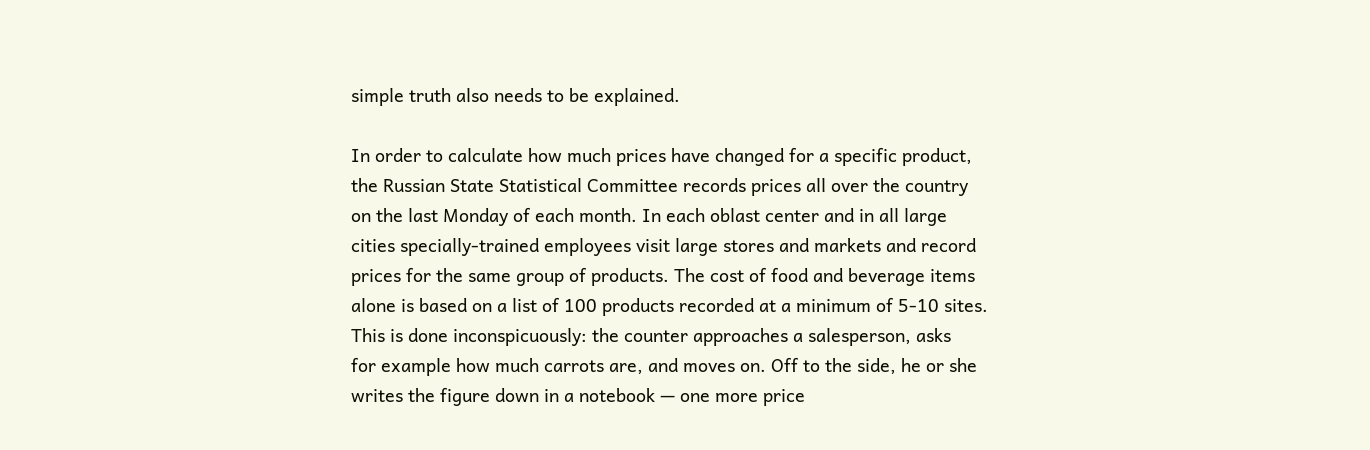simple truth also needs to be explained.

In order to calculate how much prices have changed for a specific product,
the Russian State Statistical Committee records prices all over the country
on the last Monday of each month. In each oblast center and in all large
cities specially-trained employees visit large stores and markets and record
prices for the same group of products. The cost of food and beverage items
alone is based on a list of 100 products recorded at a minimum of 5-10 sites.
This is done inconspicuously: the counter approaches a salesperson, asks
for example how much carrots are, and moves on. Off to the side, he or she
writes the figure down in a notebook — one more price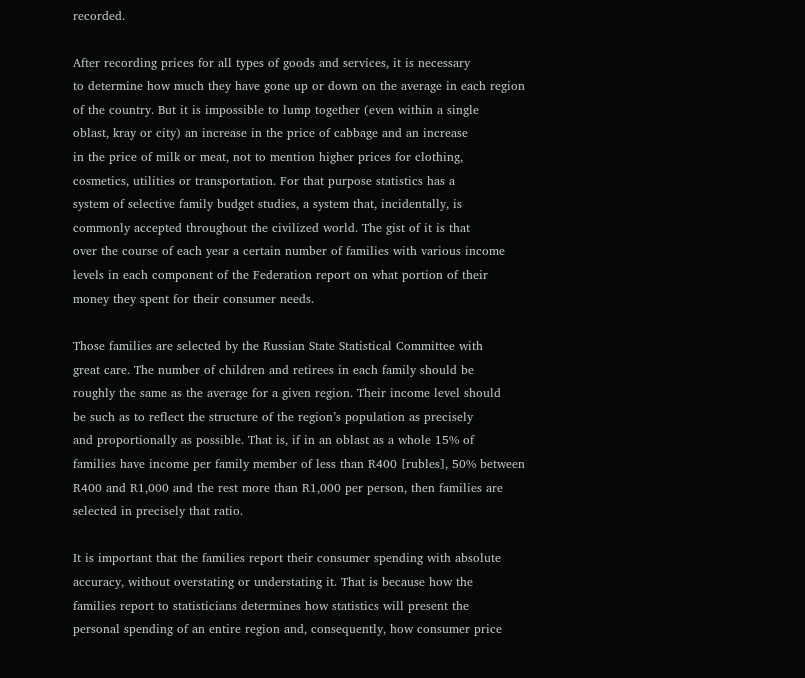recorded.

After recording prices for all types of goods and services, it is necessary
to determine how much they have gone up or down on the average in each region
of the country. But it is impossible to lump together (even within a single
oblast, kray or city) an increase in the price of cabbage and an increase
in the price of milk or meat, not to mention higher prices for clothing,
cosmetics, utilities or transportation. For that purpose statistics has a
system of selective family budget studies, a system that, incidentally, is
commonly accepted throughout the civilized world. The gist of it is that
over the course of each year a certain number of families with various income
levels in each component of the Federation report on what portion of their
money they spent for their consumer needs.

Those families are selected by the Russian State Statistical Committee with
great care. The number of children and retirees in each family should be
roughly the same as the average for a given region. Their income level should
be such as to reflect the structure of the region’s population as precisely
and proportionally as possible. That is, if in an oblast as a whole 15% of
families have income per family member of less than R400 [rubles], 50% between
R400 and R1,000 and the rest more than R1,000 per person, then families are
selected in precisely that ratio.

It is important that the families report their consumer spending with absolute
accuracy, without overstating or understating it. That is because how the
families report to statisticians determines how statistics will present the
personal spending of an entire region and, consequently, how consumer price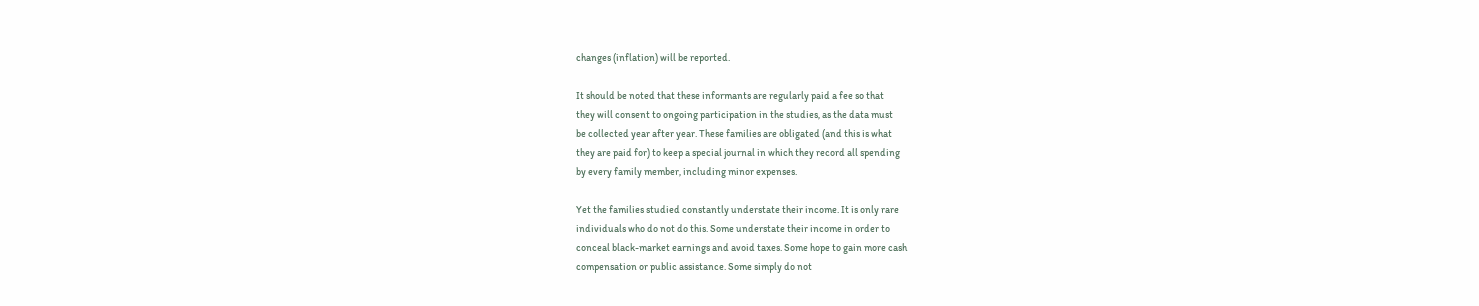changes (inflation) will be reported.

It should be noted that these informants are regularly paid a fee so that
they will consent to ongoing participation in the studies, as the data must
be collected year after year. These families are obligated (and this is what
they are paid for) to keep a special journal in which they record all spending
by every family member, including minor expenses.

Yet the families studied constantly understate their income. It is only rare
individuals who do not do this. Some understate their income in order to
conceal black-market earnings and avoid taxes. Some hope to gain more cash
compensation or public assistance. Some simply do not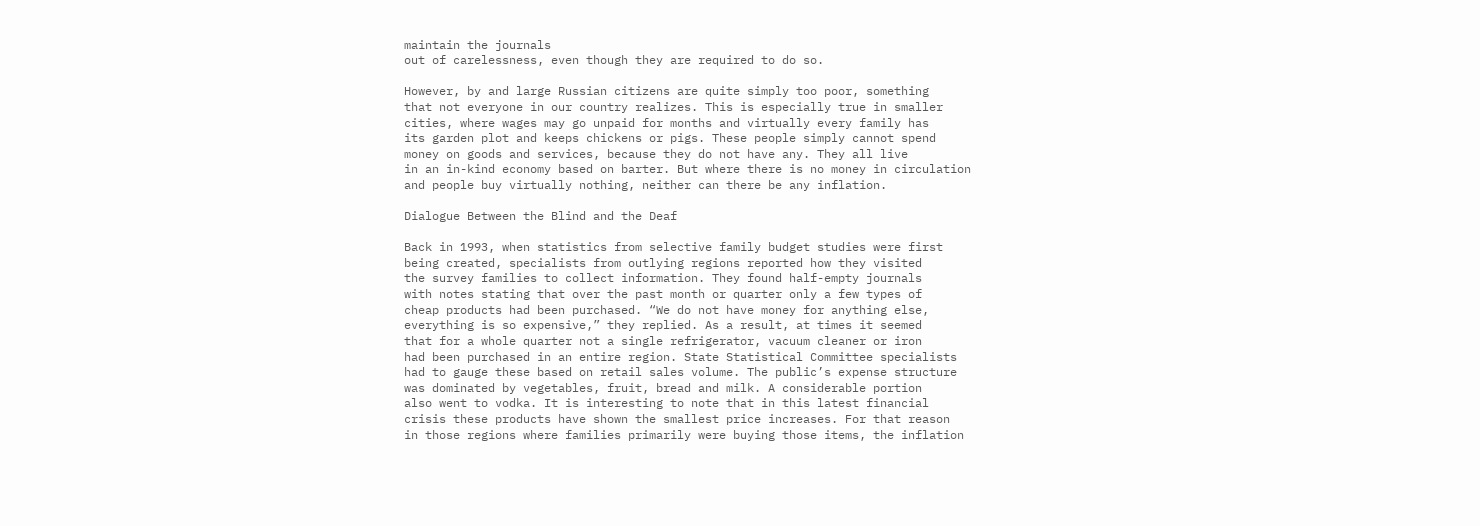maintain the journals
out of carelessness, even though they are required to do so.

However, by and large Russian citizens are quite simply too poor, something
that not everyone in our country realizes. This is especially true in smaller
cities, where wages may go unpaid for months and virtually every family has
its garden plot and keeps chickens or pigs. These people simply cannot spend
money on goods and services, because they do not have any. They all live
in an in-kind economy based on barter. But where there is no money in circulation
and people buy virtually nothing, neither can there be any inflation.

Dialogue Between the Blind and the Deaf

Back in 1993, when statistics from selective family budget studies were first
being created, specialists from outlying regions reported how they visited
the survey families to collect information. They found half-empty journals
with notes stating that over the past month or quarter only a few types of
cheap products had been purchased. “We do not have money for anything else,
everything is so expensive,” they replied. As a result, at times it seemed
that for a whole quarter not a single refrigerator, vacuum cleaner or iron
had been purchased in an entire region. State Statistical Committee specialists
had to gauge these based on retail sales volume. The public’s expense structure
was dominated by vegetables, fruit, bread and milk. A considerable portion
also went to vodka. It is interesting to note that in this latest financial
crisis these products have shown the smallest price increases. For that reason
in those regions where families primarily were buying those items, the inflation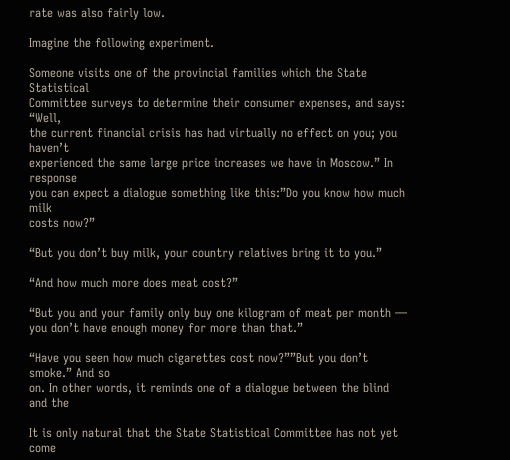rate was also fairly low.

Imagine the following experiment.

Someone visits one of the provincial families which the State Statistical
Committee surveys to determine their consumer expenses, and says: “Well,
the current financial crisis has had virtually no effect on you; you haven’t
experienced the same large price increases we have in Moscow.” In response
you can expect a dialogue something like this:”Do you know how much milk
costs now?”

“But you don’t buy milk, your country relatives bring it to you.”

“And how much more does meat cost?”

“But you and your family only buy one kilogram of meat per month —
you don’t have enough money for more than that.”

“Have you seen how much cigarettes cost now?””But you don’t smoke.” And so
on. In other words, it reminds one of a dialogue between the blind and the

It is only natural that the State Statistical Committee has not yet come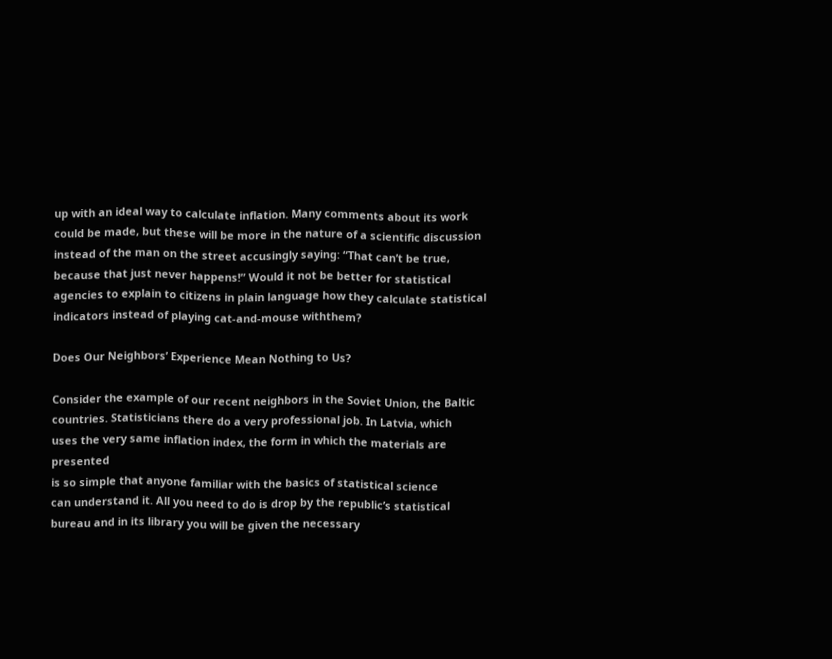up with an ideal way to calculate inflation. Many comments about its work
could be made, but these will be more in the nature of a scientific discussion
instead of the man on the street accusingly saying: “That can’t be true,
because that just never happens!” Would it not be better for statistical
agencies to explain to citizens in plain language how they calculate statistical
indicators instead of playing cat-and-mouse withthem?

Does Our Neighbors’ Experience Mean Nothing to Us?

Consider the example of our recent neighbors in the Soviet Union, the Baltic
countries. Statisticians there do a very professional job. In Latvia, which
uses the very same inflation index, the form in which the materials are presented
is so simple that anyone familiar with the basics of statistical science
can understand it. All you need to do is drop by the republic’s statistical
bureau and in its library you will be given the necessary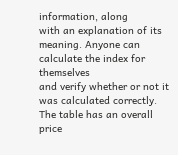information, along
with an explanation of its meaning. Anyone can calculate the index for themselves
and verify whether or not it was calculated correctly. The table has an overall
price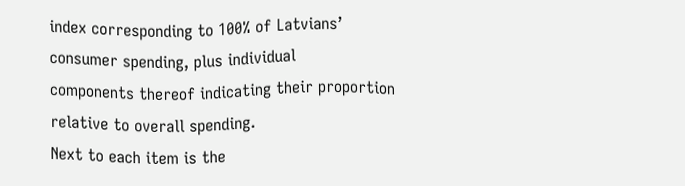index corresponding to 100% of Latvians’ consumer spending, plus individual
components thereof indicating their proportion relative to overall spending.
Next to each item is the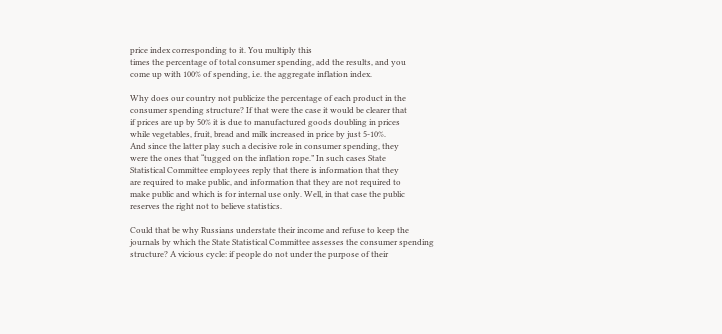price index corresponding to it. You multiply this
times the percentage of total consumer spending, add the results, and you
come up with 100% of spending, i.e. the aggregate inflation index.

Why does our country not publicize the percentage of each product in the
consumer spending structure? If that were the case it would be clearer that
if prices are up by 50% it is due to manufactured goods doubling in prices
while vegetables, fruit, bread and milk increased in price by just 5-10%.
And since the latter play such a decisive role in consumer spending, they
were the ones that “tugged on the inflation rope.” In such cases State
Statistical Committee employees reply that there is information that they
are required to make public, and information that they are not required to
make public and which is for internal use only. Well, in that case the public
reserves the right not to believe statistics.

Could that be why Russians understate their income and refuse to keep the
journals by which the State Statistical Committee assesses the consumer spending
structure? A vicious cycle: if people do not under the purpose of their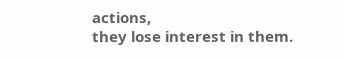actions,
they lose interest in them.